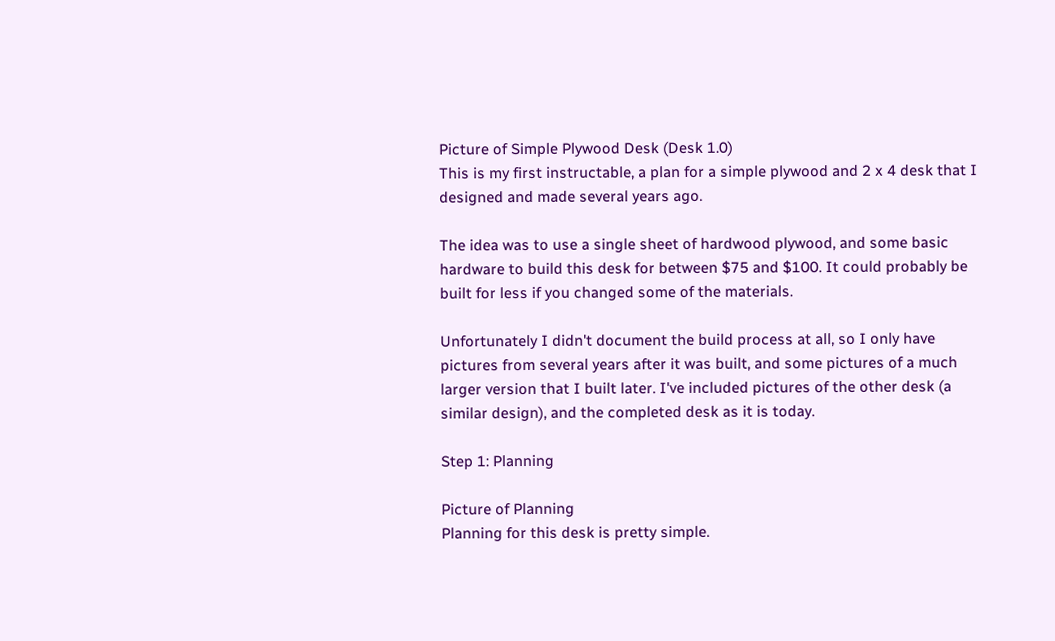Picture of Simple Plywood Desk (Desk 1.0)
This is my first instructable, a plan for a simple plywood and 2 x 4 desk that I designed and made several years ago.

The idea was to use a single sheet of hardwood plywood, and some basic hardware to build this desk for between $75 and $100. It could probably be built for less if you changed some of the materials.

Unfortunately I didn't document the build process at all, so I only have pictures from several years after it was built, and some pictures of a much larger version that I built later. I've included pictures of the other desk (a similar design), and the completed desk as it is today.

Step 1: Planning

Picture of Planning
Planning for this desk is pretty simple.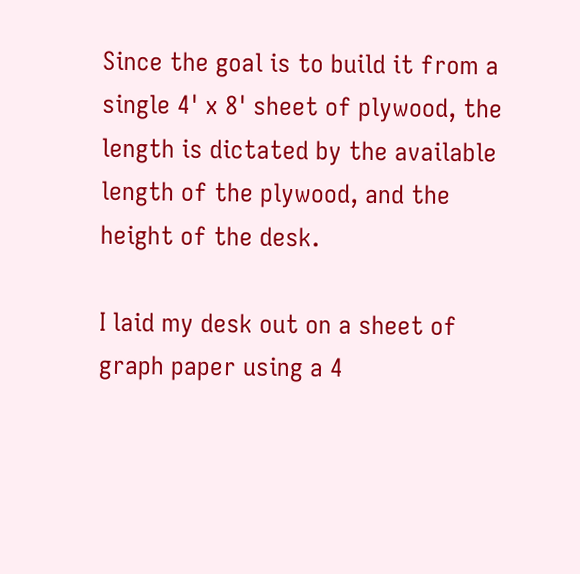Since the goal is to build it from a single 4' x 8' sheet of plywood, the length is dictated by the available length of the plywood, and the height of the desk.

I laid my desk out on a sheet of graph paper using a 4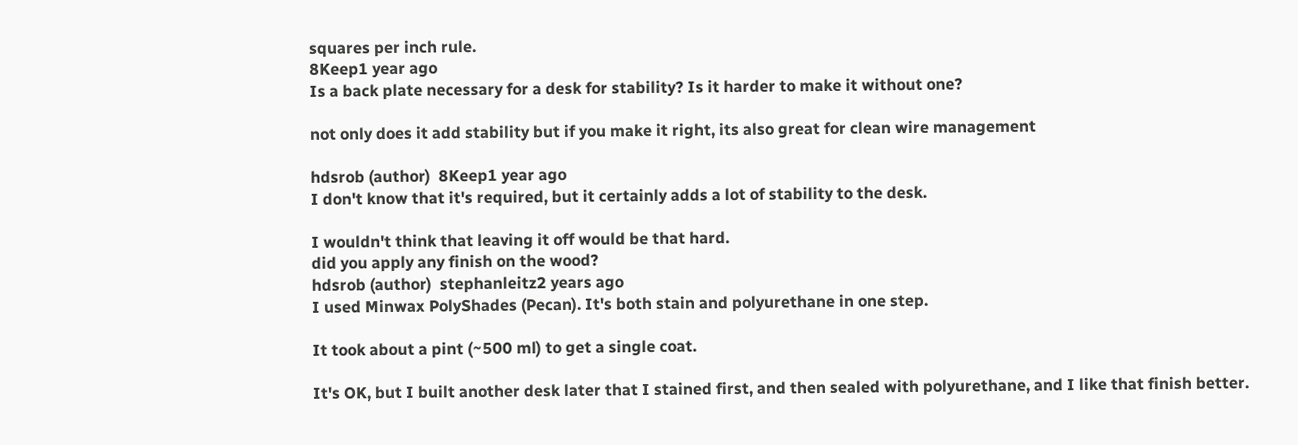squares per inch rule.
8Keep1 year ago
Is a back plate necessary for a desk for stability? Is it harder to make it without one?

not only does it add stability but if you make it right, its also great for clean wire management

hdsrob (author)  8Keep1 year ago
I don't know that it's required, but it certainly adds a lot of stability to the desk.

I wouldn't think that leaving it off would be that hard.
did you apply any finish on the wood?
hdsrob (author)  stephanleitz2 years ago
I used Minwax PolyShades (Pecan). It's both stain and polyurethane in one step.

It took about a pint (~500 ml) to get a single coat.

It's OK, but I built another desk later that I stained first, and then sealed with polyurethane, and I like that finish better.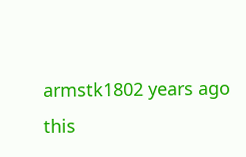armstk1802 years ago
this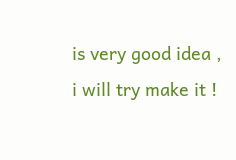is very good idea ,
i will try make it !